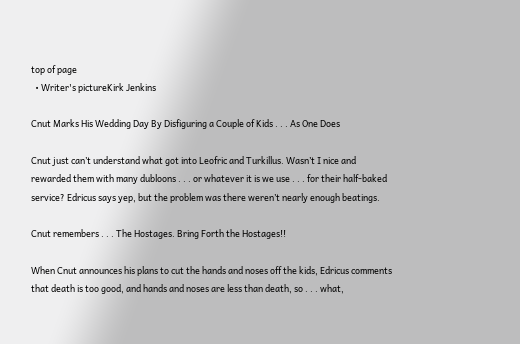top of page
  • Writer's pictureKirk Jenkins

Cnut Marks His Wedding Day By Disfiguring a Couple of Kids . . . As One Does

Cnut just can’t understand what got into Leofric and Turkillus. Wasn’t I nice and rewarded them with many dubloons . . . or whatever it is we use . . . for their half-baked service? Edricus says yep, but the problem was there weren’t nearly enough beatings.

Cnut remembers . . . The Hostages. Bring Forth the Hostages!!

When Cnut announces his plans to cut the hands and noses off the kids, Edricus comments that death is too good, and hands and noses are less than death, so . . . what,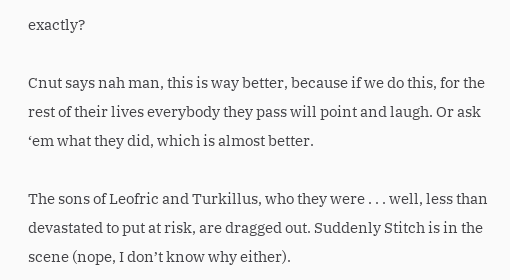exactly?

Cnut says nah man, this is way better, because if we do this, for the rest of their lives everybody they pass will point and laugh. Or ask ‘em what they did, which is almost better.

The sons of Leofric and Turkillus, who they were . . . well, less than devastated to put at risk, are dragged out. Suddenly Stitch is in the scene (nope, I don’t know why either).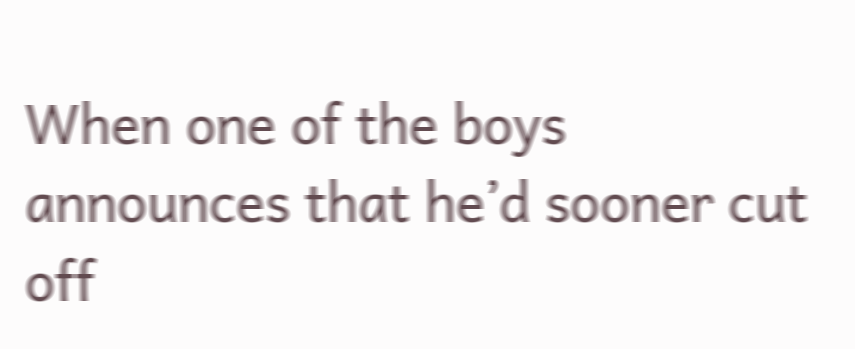When one of the boys announces that he’d sooner cut off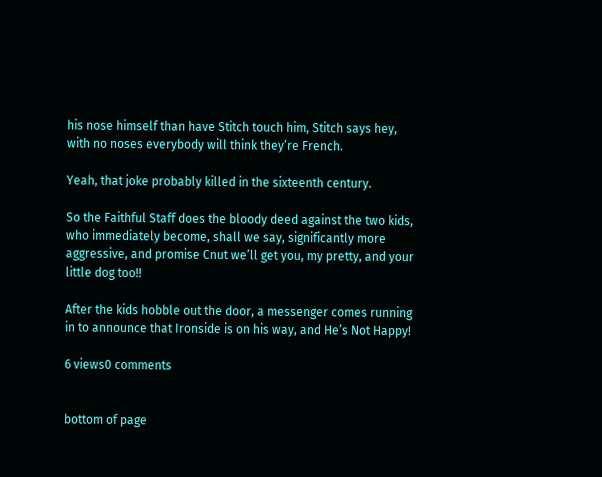his nose himself than have Stitch touch him, Stitch says hey, with no noses everybody will think they’re French.

Yeah, that joke probably killed in the sixteenth century.

So the Faithful Staff does the bloody deed against the two kids, who immediately become, shall we say, significantly more aggressive, and promise Cnut we’ll get you, my pretty, and your little dog too!!

After the kids hobble out the door, a messenger comes running in to announce that Ironside is on his way, and He’s Not Happy!

6 views0 comments


bottom of page